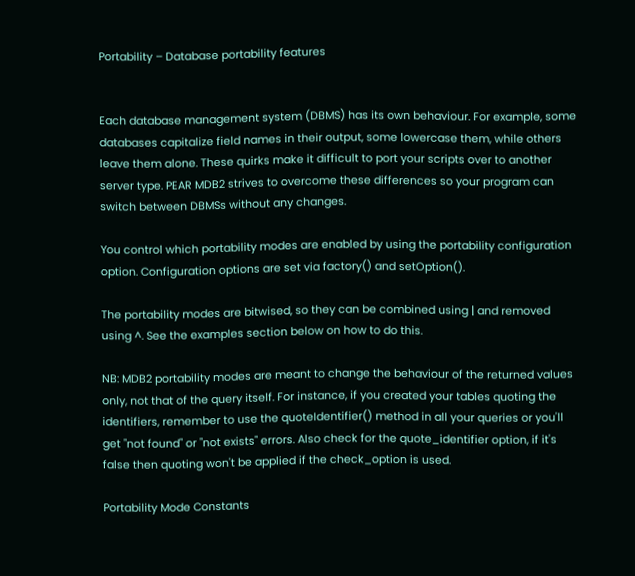Portability – Database portability features


Each database management system (DBMS) has its own behaviour. For example, some databases capitalize field names in their output, some lowercase them, while others leave them alone. These quirks make it difficult to port your scripts over to another server type. PEAR MDB2 strives to overcome these differences so your program can switch between DBMSs without any changes.

You control which portability modes are enabled by using the portability configuration option. Configuration options are set via factory() and setOption().

The portability modes are bitwised, so they can be combined using | and removed using ^. See the examples section below on how to do this.

NB: MDB2 portability modes are meant to change the behaviour of the returned values only, not that of the query itself. For instance, if you created your tables quoting the identifiers, remember to use the quoteIdentifier() method in all your queries or you'll get "not found" or "not exists" errors. Also check for the quote_identifier option, if it's false then quoting won't be applied if the check_option is used.

Portability Mode Constants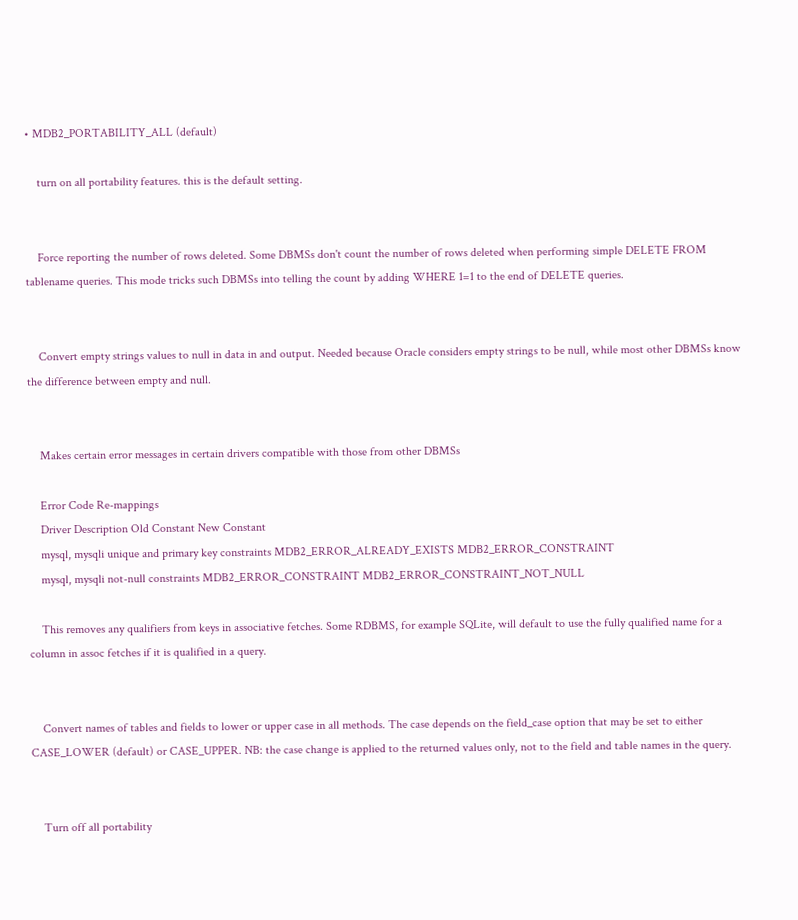• MDB2_PORTABILITY_ALL (default)

    turn on all portability features. this is the default setting.


    Force reporting the number of rows deleted. Some DBMSs don't count the number of rows deleted when performing simple DELETE FROM tablename queries. This mode tricks such DBMSs into telling the count by adding WHERE 1=1 to the end of DELETE queries.


    Convert empty strings values to null in data in and output. Needed because Oracle considers empty strings to be null, while most other DBMSs know the difference between empty and null.


    Makes certain error messages in certain drivers compatible with those from other DBMSs

    Error Code Re-mappings
    Driver Description Old Constant New Constant
    mysql, mysqli unique and primary key constraints MDB2_ERROR_ALREADY_EXISTS MDB2_ERROR_CONSTRAINT
    mysql, mysqli not-null constraints MDB2_ERROR_CONSTRAINT MDB2_ERROR_CONSTRAINT_NOT_NULL

    This removes any qualifiers from keys in associative fetches. Some RDBMS, for example SQLite, will default to use the fully qualified name for a column in assoc fetches if it is qualified in a query.


    Convert names of tables and fields to lower or upper case in all methods. The case depends on the field_case option that may be set to either CASE_LOWER (default) or CASE_UPPER. NB: the case change is applied to the returned values only, not to the field and table names in the query.


    Turn off all portability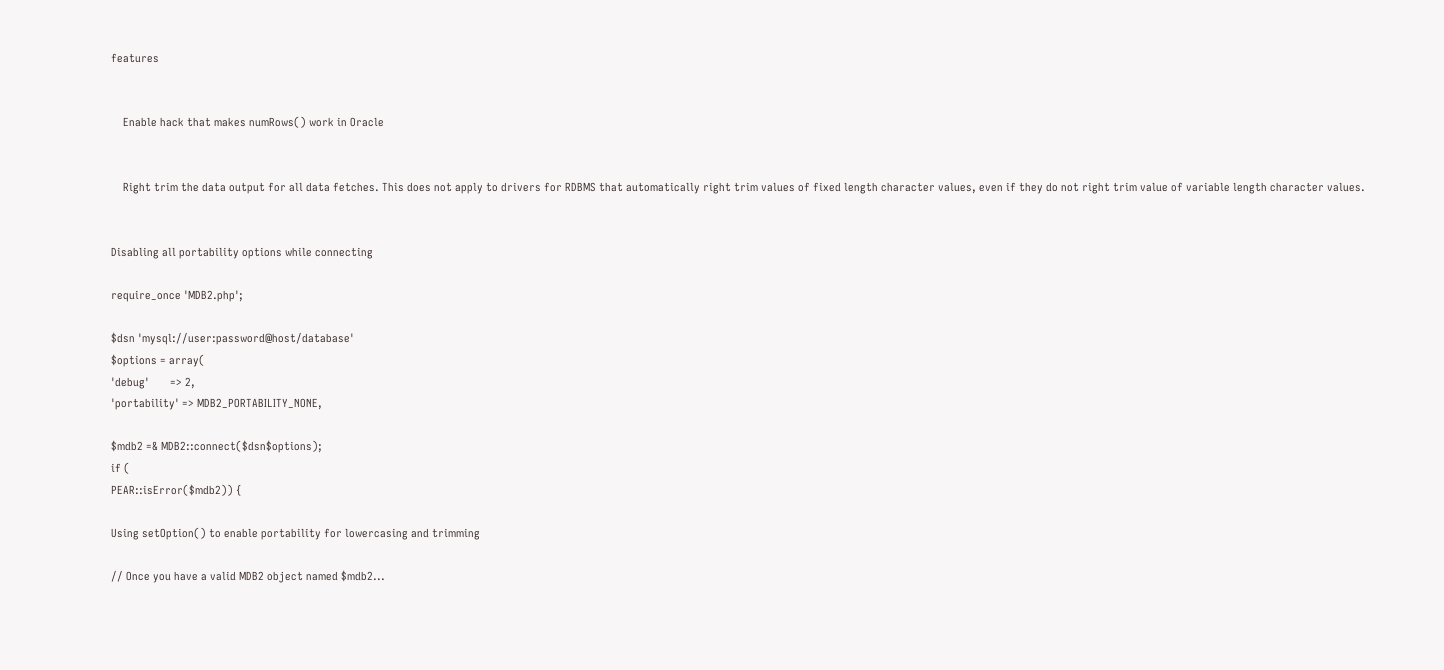features


    Enable hack that makes numRows() work in Oracle


    Right trim the data output for all data fetches. This does not apply to drivers for RDBMS that automatically right trim values of fixed length character values, even if they do not right trim value of variable length character values.


Disabling all portability options while connecting

require_once 'MDB2.php';

$dsn 'mysql://user:password@host/database'
$options = array(
'debug'       => 2,
'portability' => MDB2_PORTABILITY_NONE,

$mdb2 =& MDB2::connect($dsn$options);
if (
PEAR::isError($mdb2)) {

Using setOption() to enable portability for lowercasing and trimming

// Once you have a valid MDB2 object named $mdb2...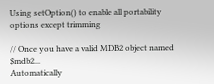Using setOption() to enable all portability options except trimming

// Once you have a valid MDB2 object named $mdb2...
Automatically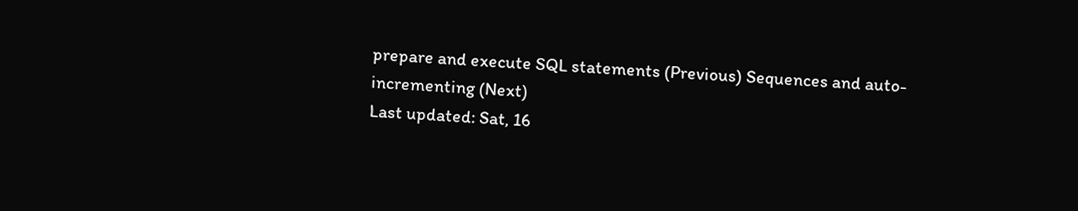prepare and execute SQL statements (Previous) Sequences and auto-incrementing (Next)
Last updated: Sat, 16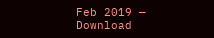Feb 2019 — Download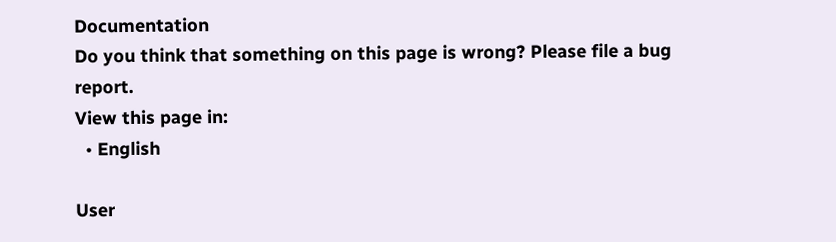Documentation
Do you think that something on this page is wrong? Please file a bug report.
View this page in:
  • English

User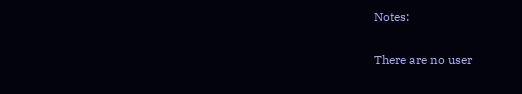Notes:

There are no user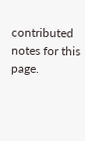contributed notes for this page.